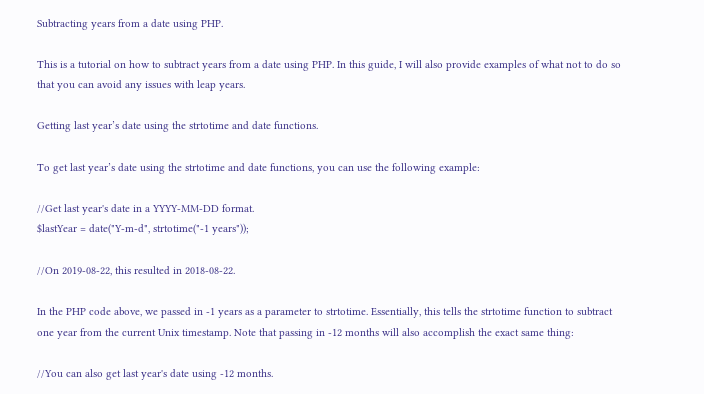Subtracting years from a date using PHP.

This is a tutorial on how to subtract years from a date using PHP. In this guide, I will also provide examples of what not to do so that you can avoid any issues with leap years.

Getting last year’s date using the strtotime and date functions.

To get last year’s date using the strtotime and date functions, you can use the following example:

//Get last year's date in a YYYY-MM-DD format.
$lastYear = date("Y-m-d", strtotime("-1 years"));

//On 2019-08-22, this resulted in 2018-08-22.

In the PHP code above, we passed in -1 years as a parameter to strtotime. Essentially, this tells the strtotime function to subtract one year from the current Unix timestamp. Note that passing in -12 months will also accomplish the exact same thing:

//You can also get last year's date using -12 months.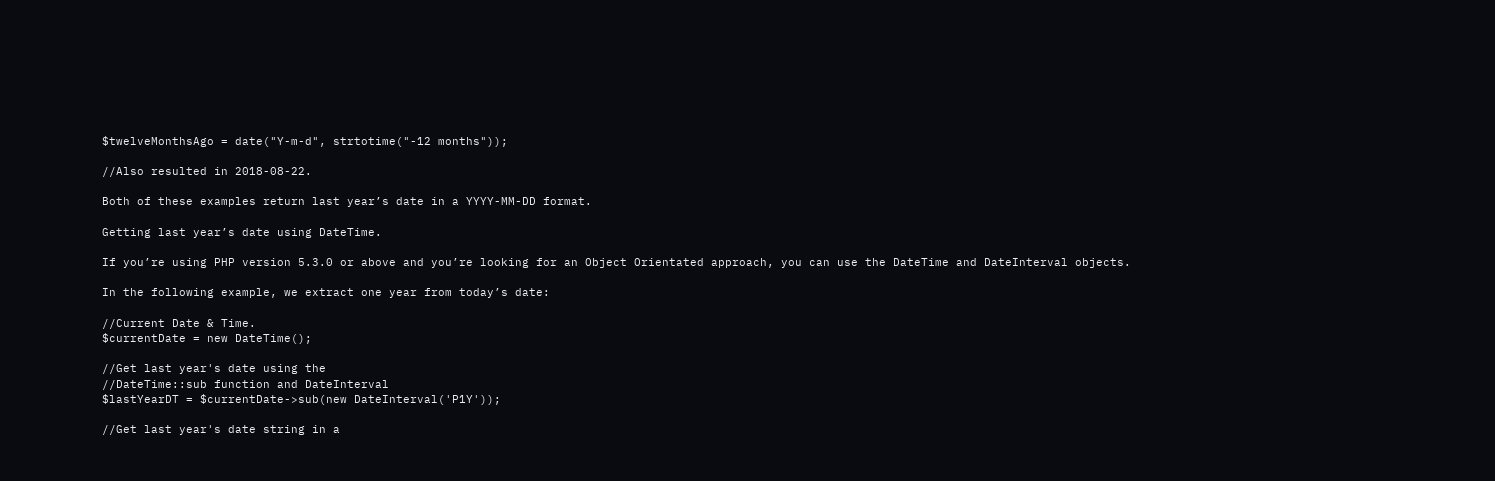$twelveMonthsAgo = date("Y-m-d", strtotime("-12 months"));

//Also resulted in 2018-08-22.

Both of these examples return last year’s date in a YYYY-MM-DD format.

Getting last year’s date using DateTime.

If you’re using PHP version 5.3.0 or above and you’re looking for an Object Orientated approach, you can use the DateTime and DateInterval objects.

In the following example, we extract one year from today’s date:

//Current Date & Time.
$currentDate = new DateTime();

//Get last year's date using the
//DateTime::sub function and DateInterval
$lastYearDT = $currentDate->sub(new DateInterval('P1Y'));

//Get last year's date string in a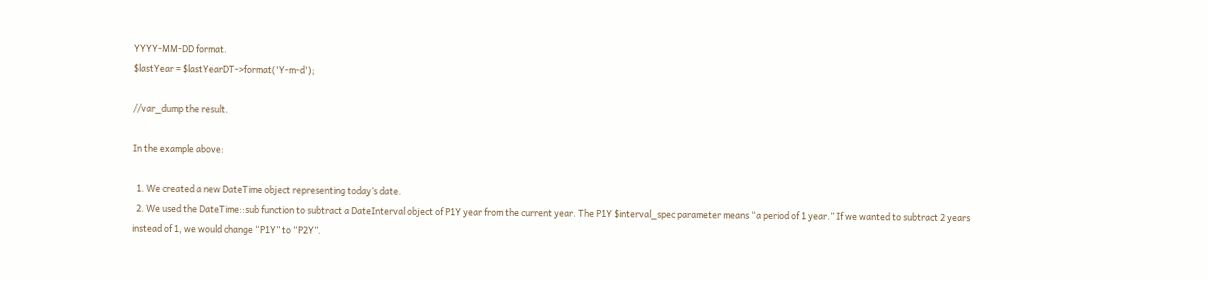YYYY-MM-DD format.
$lastYear = $lastYearDT->format('Y-m-d');

//var_dump the result.

In the example above:

  1. We created a new DateTime object representing today’s date.
  2. We used the DateTime::sub function to subtract a DateInterval object of P1Y year from the current year. The P1Y $interval_spec parameter means “a period of 1 year.” If we wanted to subtract 2 years instead of 1, we would change “P1Y” to “P2Y”.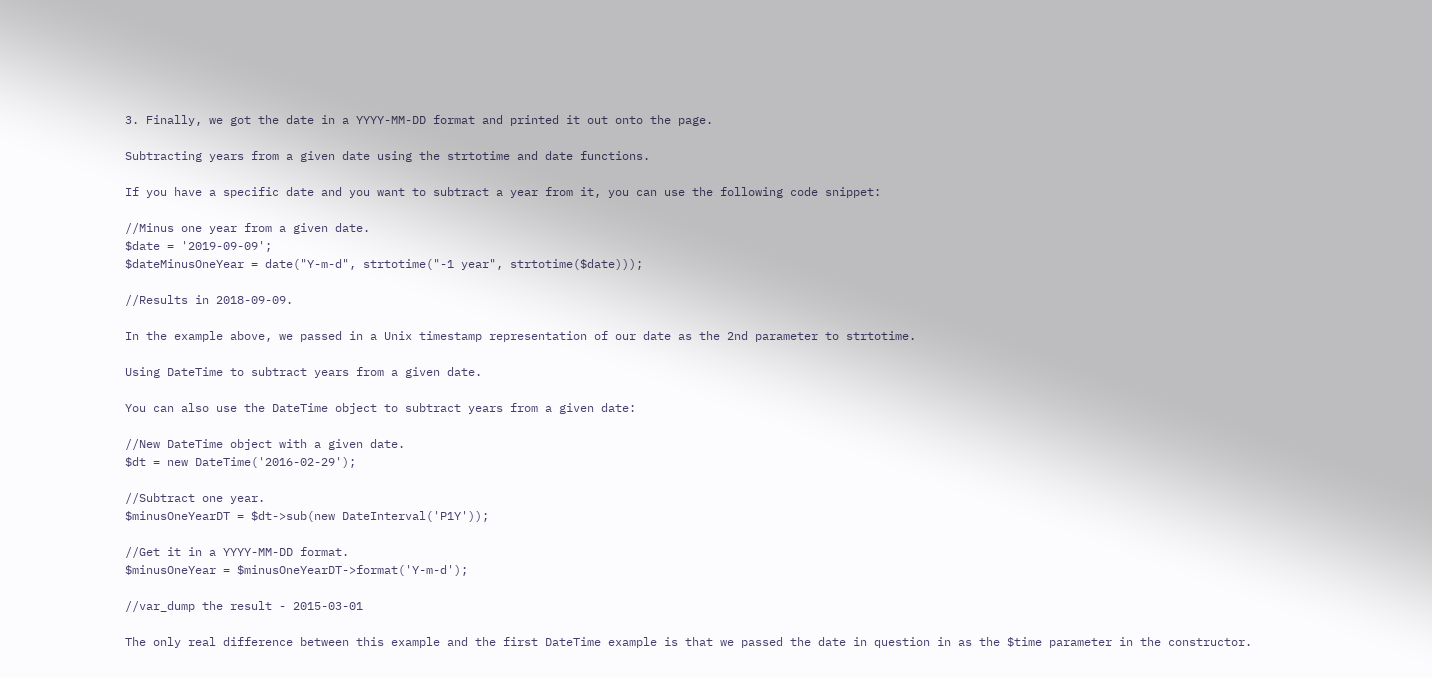3. Finally, we got the date in a YYYY-MM-DD format and printed it out onto the page.

Subtracting years from a given date using the strtotime and date functions.

If you have a specific date and you want to subtract a year from it, you can use the following code snippet:

//Minus one year from a given date.
$date = '2019-09-09';
$dateMinusOneYear = date("Y-m-d", strtotime("-1 year", strtotime($date)));

//Results in 2018-09-09.

In the example above, we passed in a Unix timestamp representation of our date as the 2nd parameter to strtotime.

Using DateTime to subtract years from a given date.

You can also use the DateTime object to subtract years from a given date:

//New DateTime object with a given date.
$dt = new DateTime('2016-02-29');

//Subtract one year.
$minusOneYearDT = $dt->sub(new DateInterval('P1Y'));

//Get it in a YYYY-MM-DD format.
$minusOneYear = $minusOneYearDT->format('Y-m-d');

//var_dump the result - 2015-03-01

The only real difference between this example and the first DateTime example is that we passed the date in question in as the $time parameter in the constructor.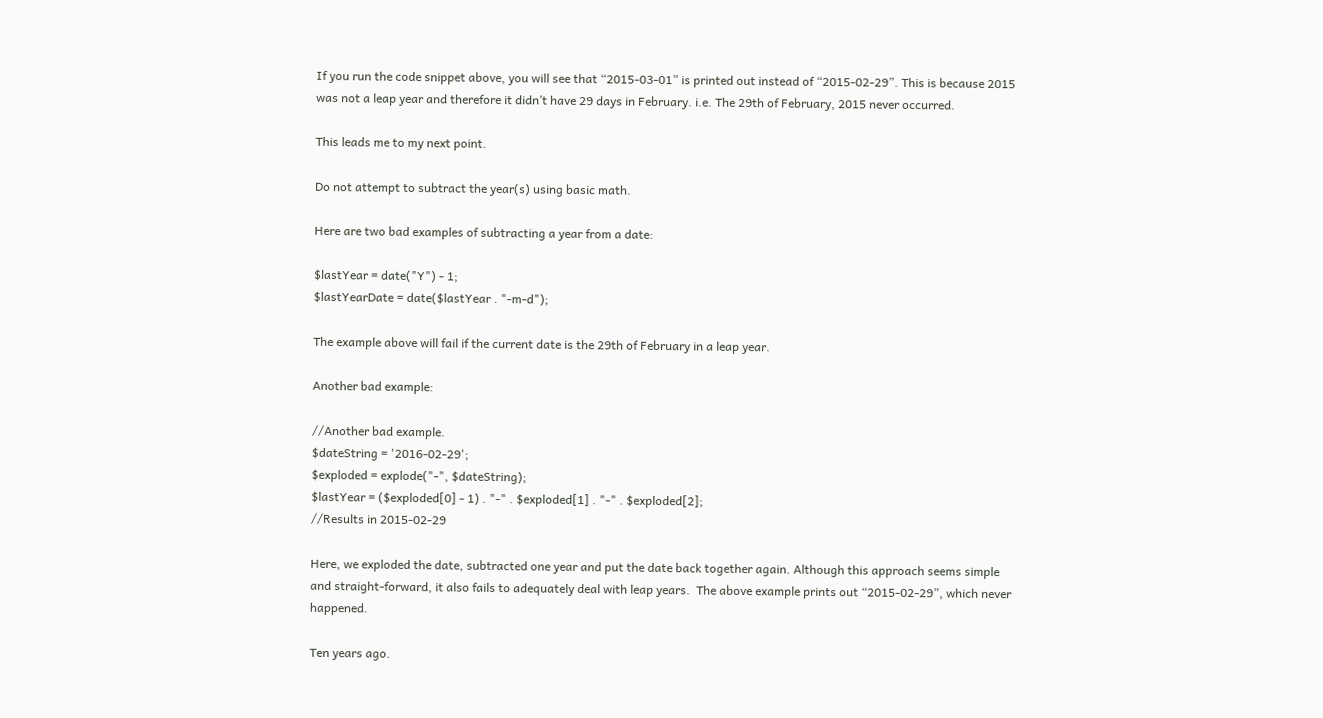If you run the code snippet above, you will see that “2015-03-01” is printed out instead of “2015-02-29”. This is because 2015 was not a leap year and therefore it didn’t have 29 days in February. i.e. The 29th of February, 2015 never occurred.

This leads me to my next point.

Do not attempt to subtract the year(s) using basic math.

Here are two bad examples of subtracting a year from a date:

$lastYear = date("Y") - 1;
$lastYearDate = date($lastYear . "-m-d");

The example above will fail if the current date is the 29th of February in a leap year.

Another bad example:

//Another bad example.
$dateString = '2016-02-29';
$exploded = explode("-", $dateString);
$lastYear = ($exploded[0] - 1) . "-" . $exploded[1] . "-" . $exploded[2];
//Results in 2015-02-29

Here, we exploded the date, subtracted one year and put the date back together again. Although this approach seems simple and straight-forward, it also fails to adequately deal with leap years.  The above example prints out “2015-02-29”, which never happened.

Ten years ago.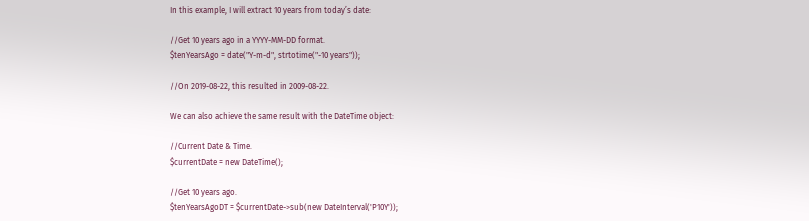In this example, I will extract 10 years from today’s date:

//Get 10 years ago in a YYYY-MM-DD format.
$tenYearsAgo = date("Y-m-d", strtotime("-10 years"));

//On 2019-08-22, this resulted in 2009-08-22.

We can also achieve the same result with the DateTime object:

//Current Date & Time.
$currentDate = new DateTime();

//Get 10 years ago.
$tenYearsAgoDT = $currentDate->sub(new DateInterval('P10Y'));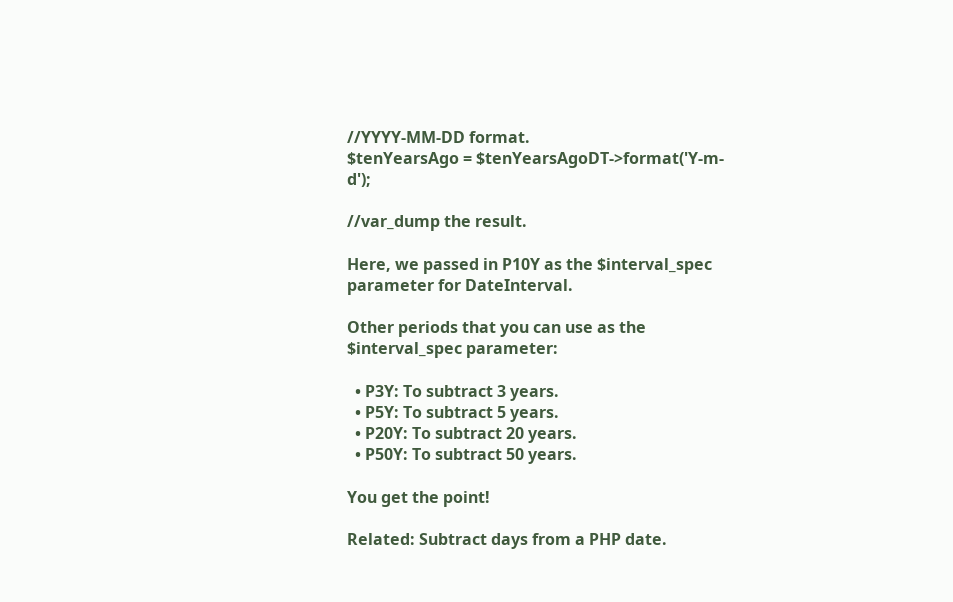//YYYY-MM-DD format.
$tenYearsAgo = $tenYearsAgoDT->format('Y-m-d');

//var_dump the result.

Here, we passed in P10Y as the $interval_spec parameter for DateInterval.

Other periods that you can use as the $interval_spec parameter:

  • P3Y: To subtract 3 years.
  • P5Y: To subtract 5 years.
  • P20Y: To subtract 20 years.
  • P50Y: To subtract 50 years.

You get the point!

Related: Subtract days from a PHP date.